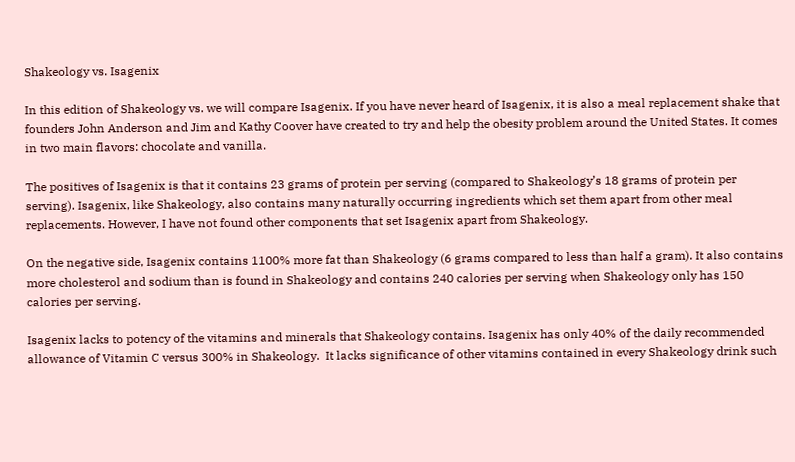Shakeology vs. Isagenix

In this edition of Shakeology vs. we will compare Isagenix. If you have never heard of Isagenix, it is also a meal replacement shake that founders John Anderson and Jim and Kathy Coover have created to try and help the obesity problem around the United States. It comes in two main flavors: chocolate and vanilla.

The positives of Isagenix is that it contains 23 grams of protein per serving (compared to Shakeology’s 18 grams of protein per serving). Isagenix, like Shakeology, also contains many naturally occurring ingredients which set them apart from other meal replacements. However, I have not found other components that set Isagenix apart from Shakeology.

On the negative side, Isagenix contains 1100% more fat than Shakeology (6 grams compared to less than half a gram). It also contains more cholesterol and sodium than is found in Shakeology and contains 240 calories per serving when Shakeology only has 150 calories per serving.

Isagenix lacks to potency of the vitamins and minerals that Shakeology contains. Isagenix has only 40% of the daily recommended allowance of Vitamin C versus 300% in Shakeology.  It lacks significance of other vitamins contained in every Shakeology drink such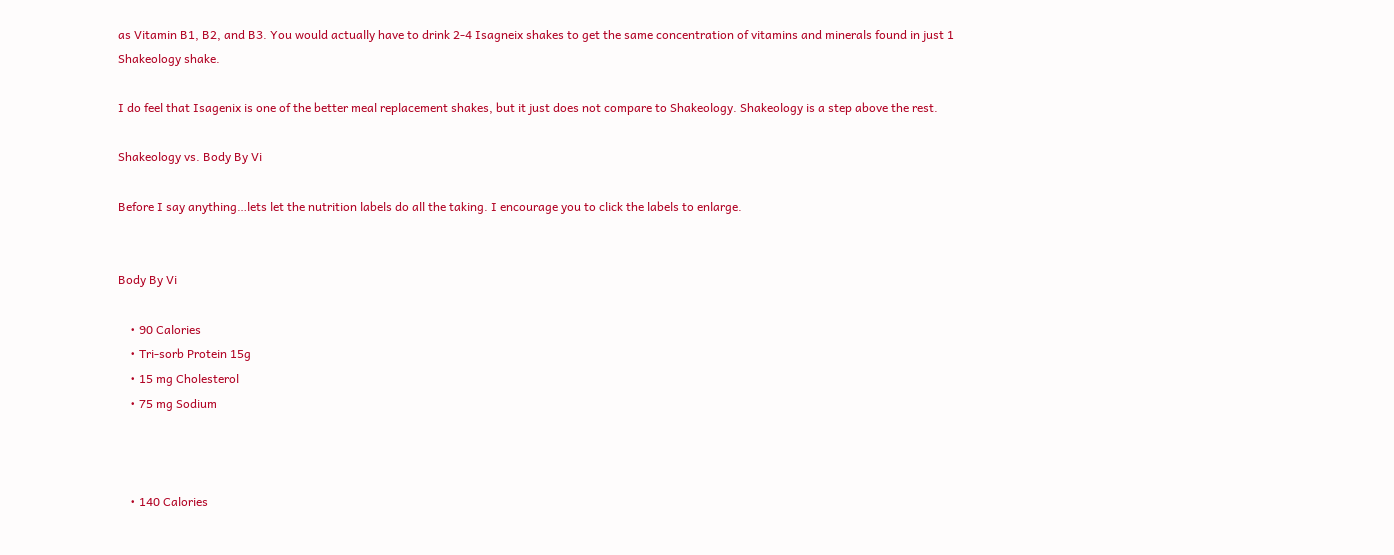as Vitamin B1, B2, and B3. You would actually have to drink 2-4 Isagneix shakes to get the same concentration of vitamins and minerals found in just 1 Shakeology shake.

I do feel that Isagenix is one of the better meal replacement shakes, but it just does not compare to Shakeology. Shakeology is a step above the rest.

Shakeology vs. Body By Vi

Before I say anything…lets let the nutrition labels do all the taking. I encourage you to click the labels to enlarge.


Body By Vi

    • 90 Calories
    • Tri-sorb Protein 15g
    • 15 mg Cholesterol
    • 75 mg Sodium



    • 140 Calories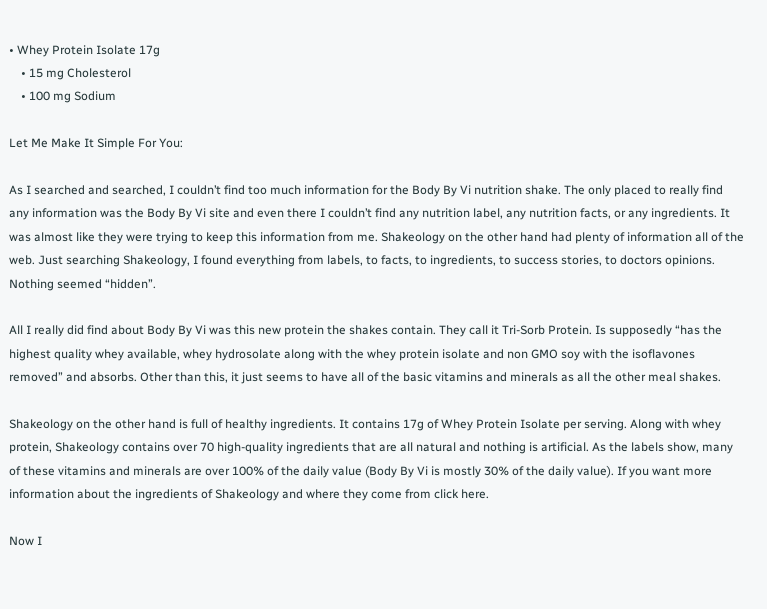• Whey Protein Isolate 17g
    • 15 mg Cholesterol
    • 100 mg Sodium

Let Me Make It Simple For You:

As I searched and searched, I couldn’t find too much information for the Body By Vi nutrition shake. The only placed to really find any information was the Body By Vi site and even there I couldn’t find any nutrition label, any nutrition facts, or any ingredients. It was almost like they were trying to keep this information from me. Shakeology on the other hand had plenty of information all of the web. Just searching Shakeology, I found everything from labels, to facts, to ingredients, to success stories, to doctors opinions. Nothing seemed “hidden”.

All I really did find about Body By Vi was this new protein the shakes contain. They call it Tri-Sorb Protein. Is supposedly “has the highest quality whey available, whey hydrosolate along with the whey protein isolate and non GMO soy with the isoflavones removed” and absorbs. Other than this, it just seems to have all of the basic vitamins and minerals as all the other meal shakes.

Shakeology on the other hand is full of healthy ingredients. It contains 17g of Whey Protein Isolate per serving. Along with whey protein, Shakeology contains over 70 high-quality ingredients that are all natural and nothing is artificial. As the labels show, many of these vitamins and minerals are over 100% of the daily value (Body By Vi is mostly 30% of the daily value). If you want more information about the ingredients of Shakeology and where they come from click here.

Now I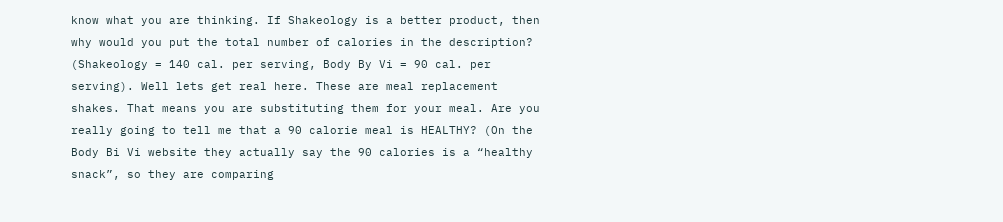know what you are thinking. If Shakeology is a better product, then why would you put the total number of calories in the description? (Shakeology = 140 cal. per serving, Body By Vi = 90 cal. per serving). Well lets get real here. These are meal replacement shakes. That means you are substituting them for your meal. Are you really going to tell me that a 90 calorie meal is HEALTHY? (On the Body Bi Vi website they actually say the 90 calories is a “healthy snack”, so they are comparing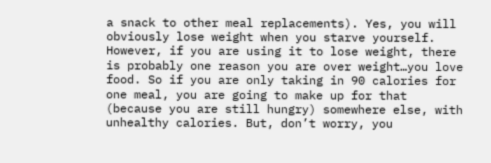a snack to other meal replacements). Yes, you will obviously lose weight when you starve yourself. However, if you are using it to lose weight, there is probably one reason you are over weight…you love food. So if you are only taking in 90 calories for one meal, you are going to make up for that (because you are still hungry) somewhere else, with unhealthy calories. But, don’t worry, you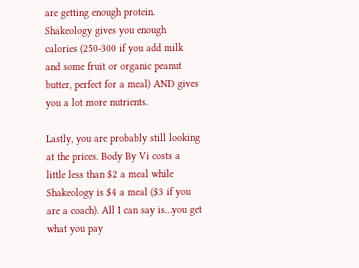are getting enough protein. Shakeology gives you enough calories (250-300 if you add milk and some fruit or organic peanut butter, perfect for a meal) AND gives you a lot more nutrients.

Lastly, you are probably still looking at the prices. Body By Vi costs a little less than $2 a meal while Shakeology is $4 a meal ($3 if you are a coach). All I can say is…you get what you pay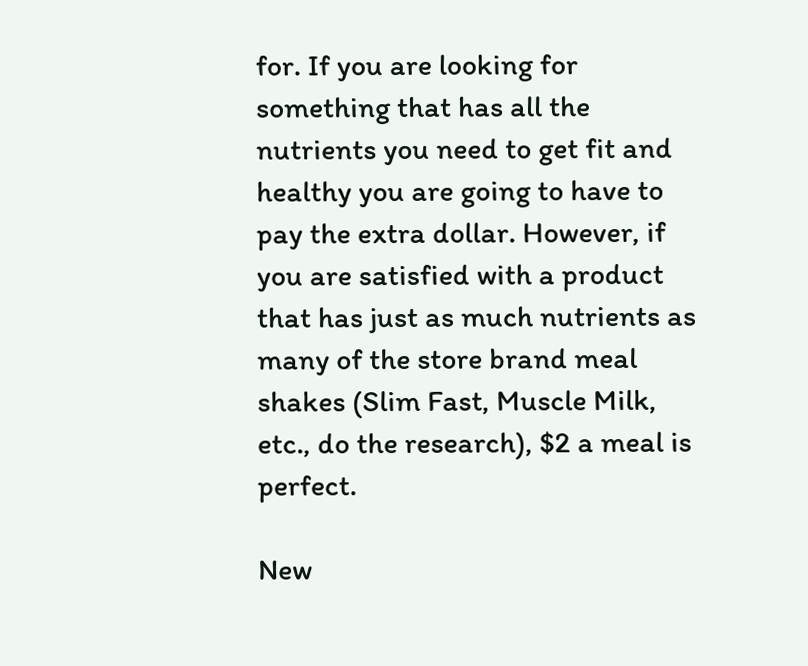for. If you are looking for something that has all the nutrients you need to get fit and healthy you are going to have to pay the extra dollar. However, if you are satisfied with a product that has just as much nutrients as many of the store brand meal shakes (Slim Fast, Muscle Milk, etc., do the research), $2 a meal is perfect.

New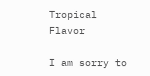Tropical Flavor

I am sorry to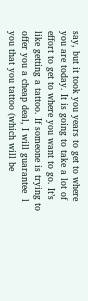say, but it took you years to get to where you are today. It is going to take a lot of effort to get to where you want to go. It’s like getting a tattoo. If someone is trying to offer you a cheap deal, I will guarantee  l you that you tattoo (which will be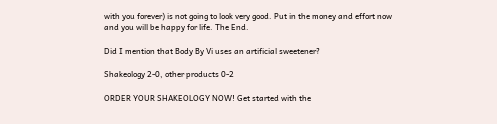with you forever) is not going to look very good. Put in the money and effort now and you will be happy for life. The End.

Did I mention that Body By Vi uses an artificial sweetener?

Shakeology 2-0, other products 0-2

ORDER YOUR SHAKEOLOGY NOW! Get started with the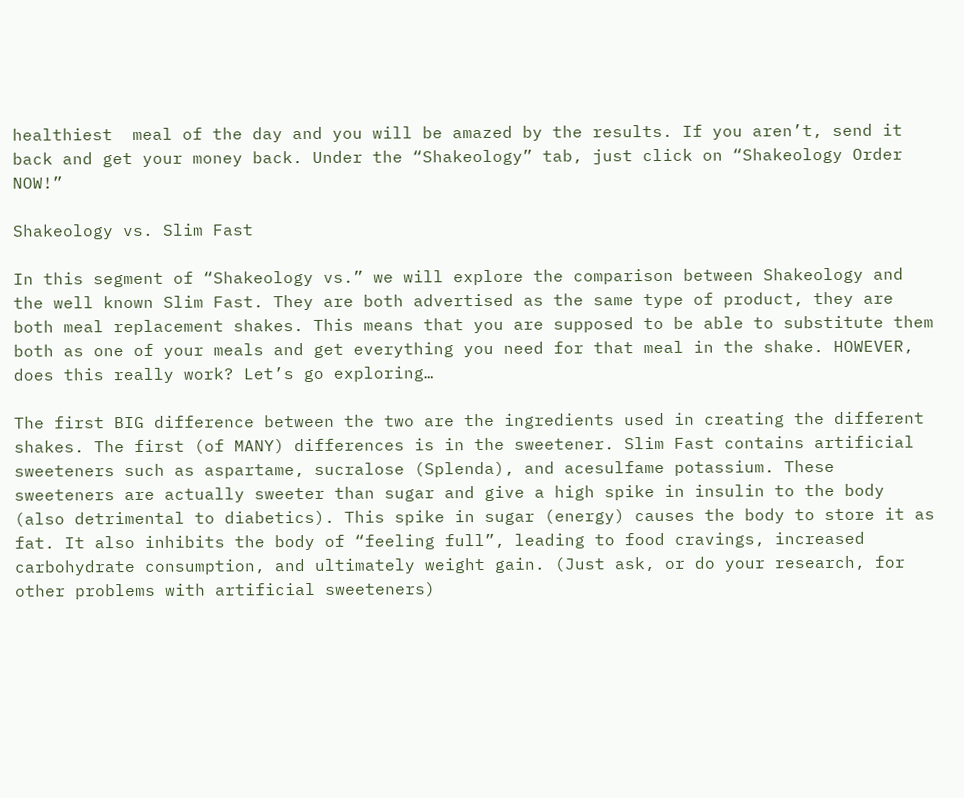healthiest  meal of the day and you will be amazed by the results. If you aren’t, send it back and get your money back. Under the “Shakeology” tab, just click on “Shakeology Order NOW!”

Shakeology vs. Slim Fast

In this segment of “Shakeology vs.” we will explore the comparison between Shakeology and the well known Slim Fast. They are both advertised as the same type of product, they are both meal replacement shakes. This means that you are supposed to be able to substitute them both as one of your meals and get everything you need for that meal in the shake. HOWEVER, does this really work? Let’s go exploring…

The first BIG difference between the two are the ingredients used in creating the different shakes. The first (of MANY) differences is in the sweetener. Slim Fast contains artificial sweeteners such as aspartame, sucralose (Splenda), and acesulfame potassium. These sweeteners are actually sweeter than sugar and give a high spike in insulin to the body (also detrimental to diabetics). This spike in sugar (energy) causes the body to store it as fat. It also inhibits the body of “feeling full”, leading to food cravings, increased carbohydrate consumption, and ultimately weight gain. (Just ask, or do your research, for other problems with artificial sweeteners)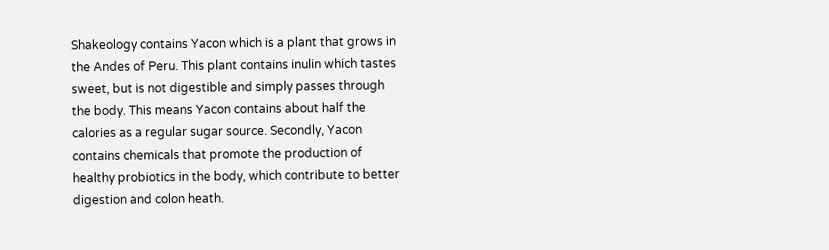Shakeology contains Yacon which is a plant that grows in the Andes of Peru. This plant contains inulin which tastes sweet, but is not digestible and simply passes through the body. This means Yacon contains about half the calories as a regular sugar source. Secondly, Yacon contains chemicals that promote the production of healthy probiotics in the body, which contribute to better digestion and colon heath.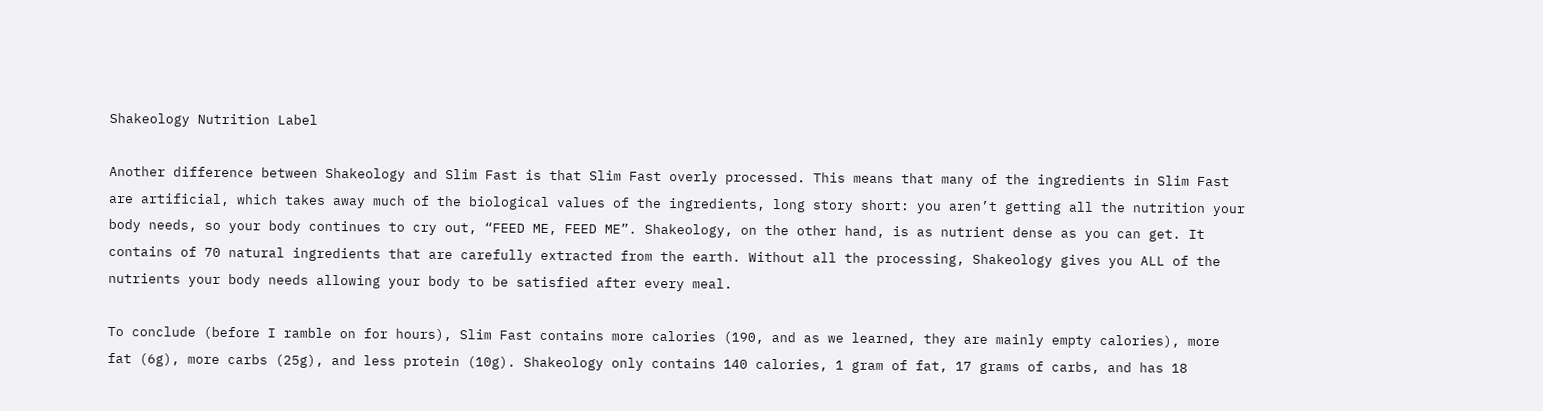Shakeology Nutrition Label

Another difference between Shakeology and Slim Fast is that Slim Fast overly processed. This means that many of the ingredients in Slim Fast are artificial, which takes away much of the biological values of the ingredients, long story short: you aren’t getting all the nutrition your body needs, so your body continues to cry out, “FEED ME, FEED ME”. Shakeology, on the other hand, is as nutrient dense as you can get. It contains of 70 natural ingredients that are carefully extracted from the earth. Without all the processing, Shakeology gives you ALL of the nutrients your body needs allowing your body to be satisfied after every meal.

To conclude (before I ramble on for hours), Slim Fast contains more calories (190, and as we learned, they are mainly empty calories), more fat (6g), more carbs (25g), and less protein (10g). Shakeology only contains 140 calories, 1 gram of fat, 17 grams of carbs, and has 18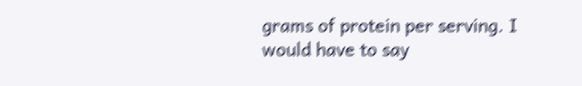grams of protein per serving. I would have to say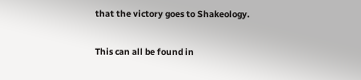that the victory goes to Shakeology.

This can all be found in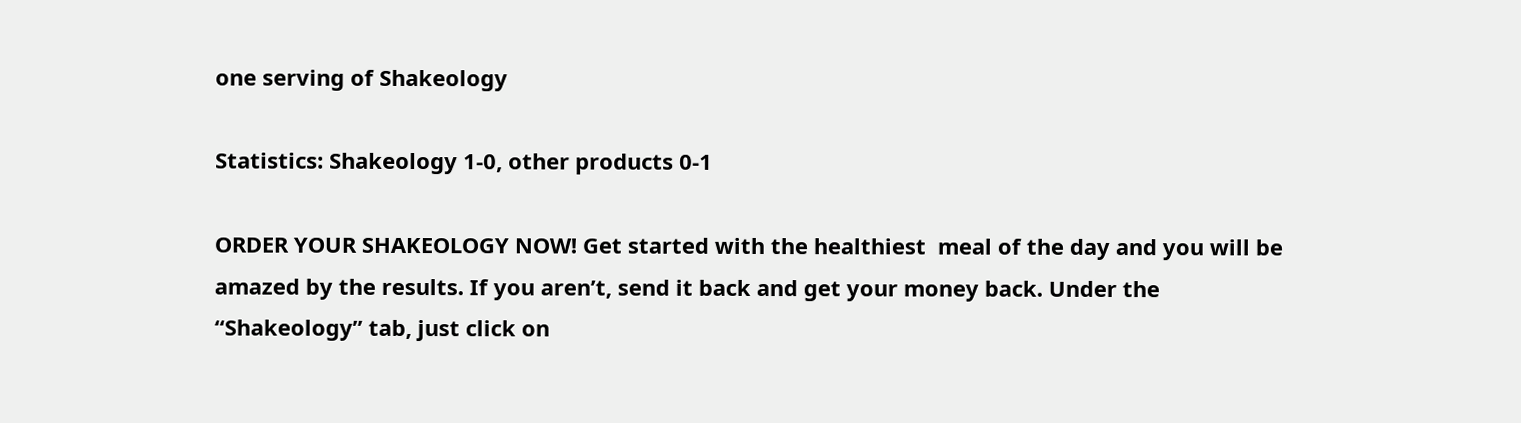one serving of Shakeology

Statistics: Shakeology 1-0, other products 0-1

ORDER YOUR SHAKEOLOGY NOW! Get started with the healthiest  meal of the day and you will be amazed by the results. If you aren’t, send it back and get your money back. Under the “Shakeology” tab, just click on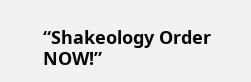“Shakeology Order NOW!”